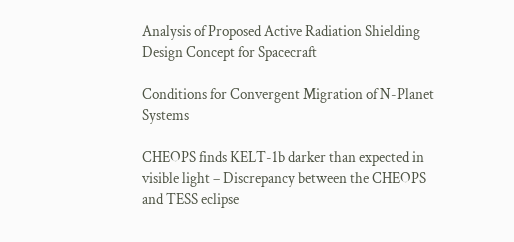Analysis of Proposed Active Radiation Shielding Design Concept for Spacecraft

Conditions for Convergent Migration of N-Planet Systems

CHEOPS finds KELT-1b darker than expected in visible light – Discrepancy between the CHEOPS and TESS eclipse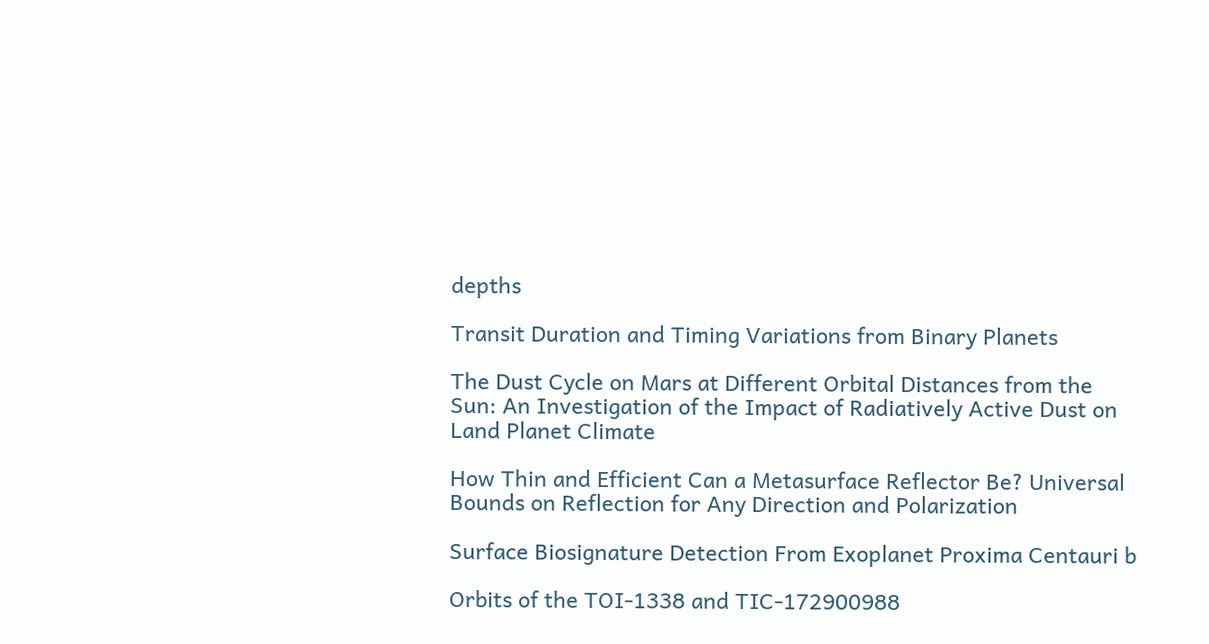depths

Transit Duration and Timing Variations from Binary Planets

The Dust Cycle on Mars at Different Orbital Distances from the Sun: An Investigation of the Impact of Radiatively Active Dust on Land Planet Climate

How Thin and Efficient Can a Metasurface Reflector Be? Universal Bounds on Reflection for Any Direction and Polarization

Surface Biosignature Detection From Exoplanet Proxima Centauri b

Orbits of the TOI-1338 and TIC-172900988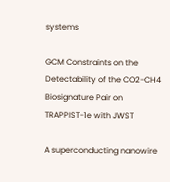systems

GCM Constraints on the Detectability of the CO2-CH4 Biosignature Pair on TRAPPIST-1e with JWST

A superconducting nanowire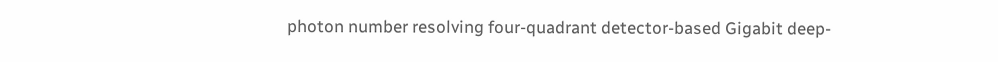photon number resolving four-quadrant detector-based Gigabit deep-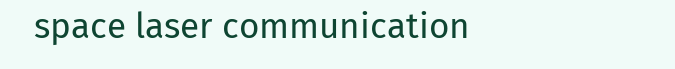space laser communication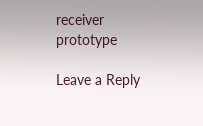receiver prototype

Leave a Reply